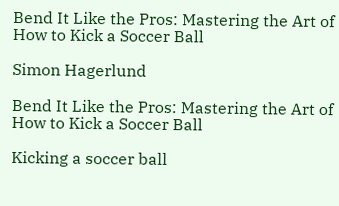Bend It Like the Pros: Mastering the Art of How to Kick a Soccer Ball

Simon Hagerlund

Bend It Like the Pros: Mastering the Art of How to Kick a Soccer Ball

Kicking a soccer ball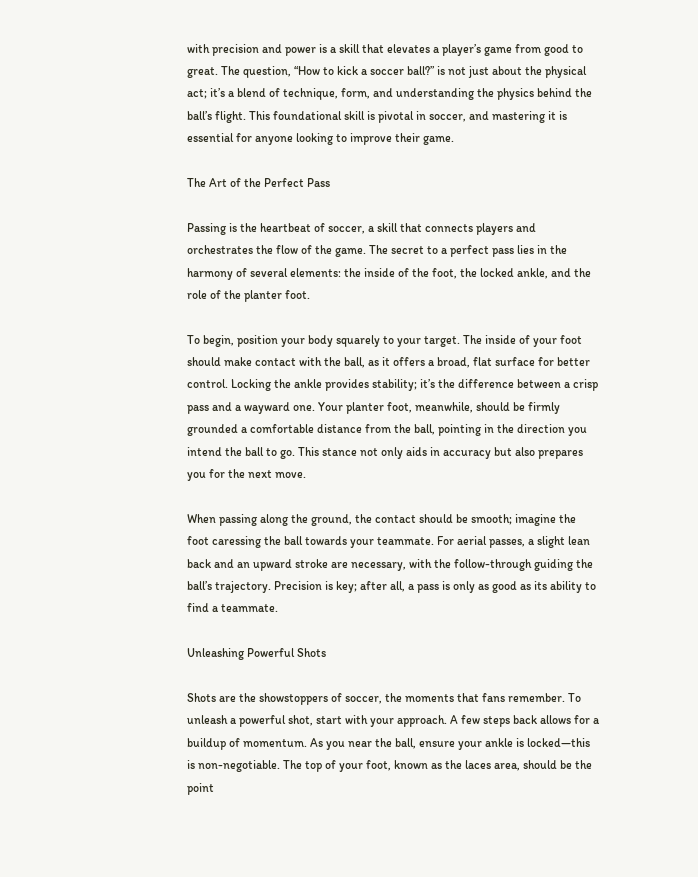with precision and power is a skill that elevates a player’s game from good to great. The question, “How to kick a soccer ball?” is not just about the physical act; it’s a blend of technique, form, and understanding the physics behind the ball’s flight. This foundational skill is pivotal in soccer, and mastering it is essential for anyone looking to improve their game.

The Art of the Perfect Pass

Passing is the heartbeat of soccer, a skill that connects players and orchestrates the flow of the game. The secret to a perfect pass lies in the harmony of several elements: the inside of the foot, the locked ankle, and the role of the planter foot.

To begin, position your body squarely to your target. The inside of your foot should make contact with the ball, as it offers a broad, flat surface for better control. Locking the ankle provides stability; it’s the difference between a crisp pass and a wayward one. Your planter foot, meanwhile, should be firmly grounded a comfortable distance from the ball, pointing in the direction you intend the ball to go. This stance not only aids in accuracy but also prepares you for the next move.

When passing along the ground, the contact should be smooth; imagine the foot caressing the ball towards your teammate. For aerial passes, a slight lean back and an upward stroke are necessary, with the follow-through guiding the ball’s trajectory. Precision is key; after all, a pass is only as good as its ability to find a teammate.

Unleashing Powerful Shots

Shots are the showstoppers of soccer, the moments that fans remember. To unleash a powerful shot, start with your approach. A few steps back allows for a buildup of momentum. As you near the ball, ensure your ankle is locked—this is non-negotiable. The top of your foot, known as the laces area, should be the point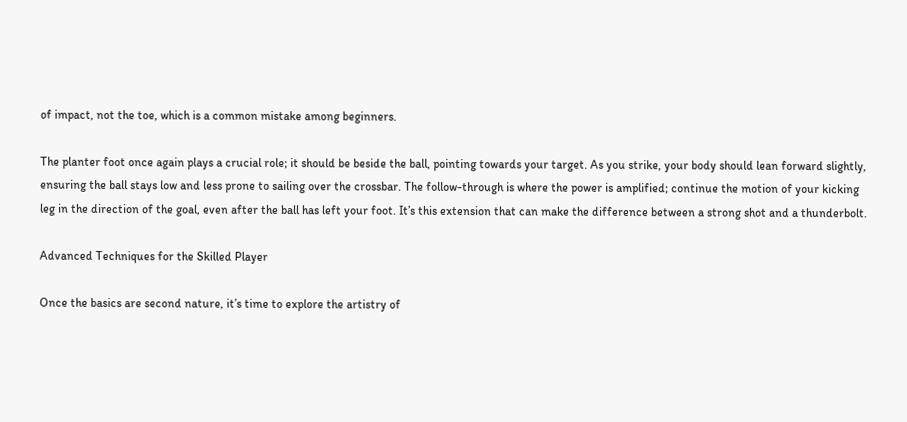of impact, not the toe, which is a common mistake among beginners.

The planter foot once again plays a crucial role; it should be beside the ball, pointing towards your target. As you strike, your body should lean forward slightly, ensuring the ball stays low and less prone to sailing over the crossbar. The follow-through is where the power is amplified; continue the motion of your kicking leg in the direction of the goal, even after the ball has left your foot. It’s this extension that can make the difference between a strong shot and a thunderbolt.

Advanced Techniques for the Skilled Player

Once the basics are second nature, it’s time to explore the artistry of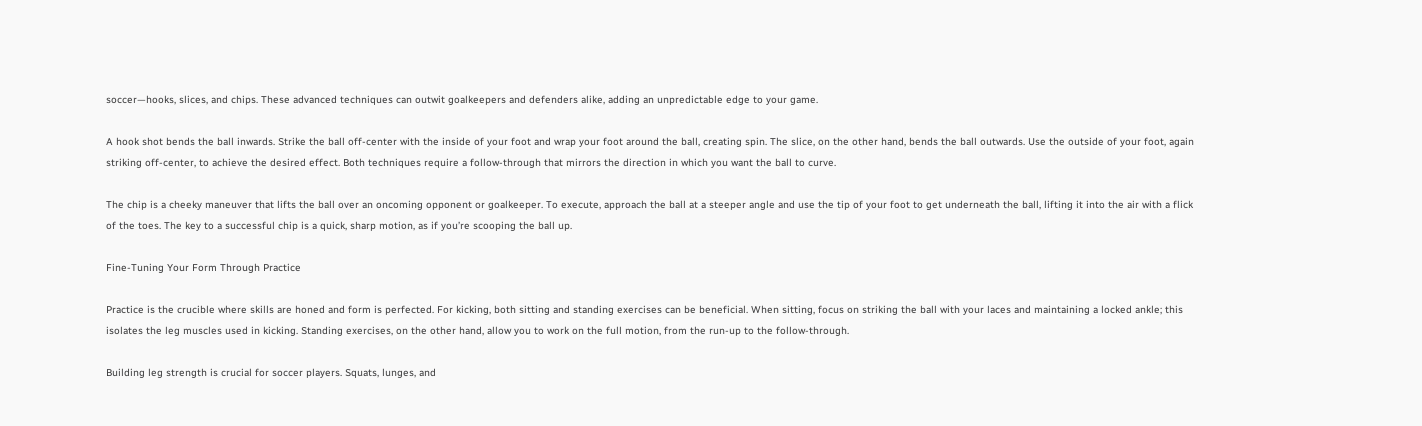soccer—hooks, slices, and chips. These advanced techniques can outwit goalkeepers and defenders alike, adding an unpredictable edge to your game.

A hook shot bends the ball inwards. Strike the ball off-center with the inside of your foot and wrap your foot around the ball, creating spin. The slice, on the other hand, bends the ball outwards. Use the outside of your foot, again striking off-center, to achieve the desired effect. Both techniques require a follow-through that mirrors the direction in which you want the ball to curve.

The chip is a cheeky maneuver that lifts the ball over an oncoming opponent or goalkeeper. To execute, approach the ball at a steeper angle and use the tip of your foot to get underneath the ball, lifting it into the air with a flick of the toes. The key to a successful chip is a quick, sharp motion, as if you’re scooping the ball up.

Fine-Tuning Your Form Through Practice

Practice is the crucible where skills are honed and form is perfected. For kicking, both sitting and standing exercises can be beneficial. When sitting, focus on striking the ball with your laces and maintaining a locked ankle; this isolates the leg muscles used in kicking. Standing exercises, on the other hand, allow you to work on the full motion, from the run-up to the follow-through.

Building leg strength is crucial for soccer players. Squats, lunges, and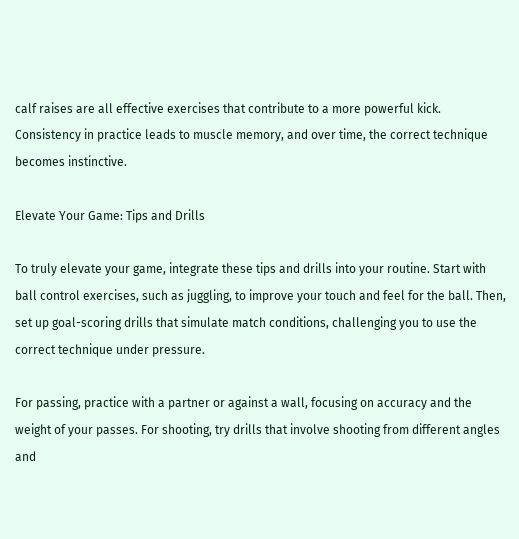calf raises are all effective exercises that contribute to a more powerful kick. Consistency in practice leads to muscle memory, and over time, the correct technique becomes instinctive.

Elevate Your Game: Tips and Drills

To truly elevate your game, integrate these tips and drills into your routine. Start with ball control exercises, such as juggling, to improve your touch and feel for the ball. Then, set up goal-scoring drills that simulate match conditions, challenging you to use the correct technique under pressure.

For passing, practice with a partner or against a wall, focusing on accuracy and the weight of your passes. For shooting, try drills that involve shooting from different angles and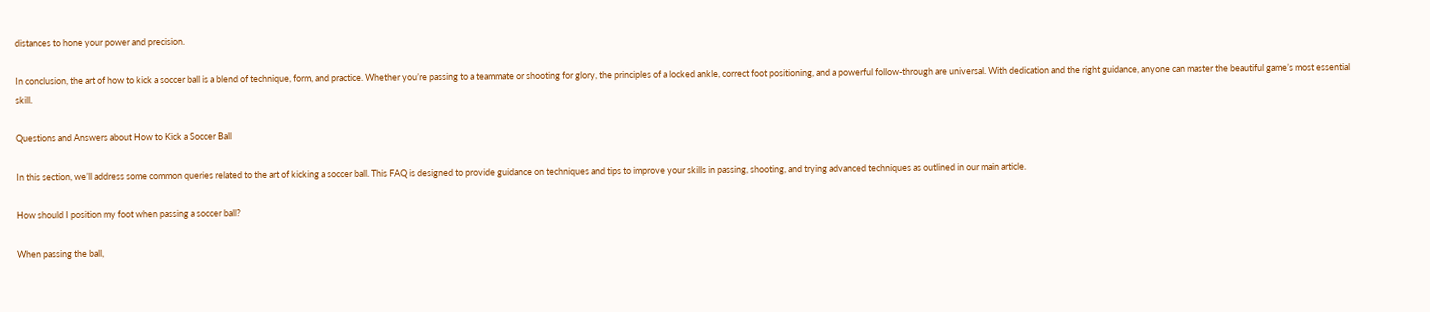distances to hone your power and precision.

In conclusion, the art of how to kick a soccer ball is a blend of technique, form, and practice. Whether you’re passing to a teammate or shooting for glory, the principles of a locked ankle, correct foot positioning, and a powerful follow-through are universal. With dedication and the right guidance, anyone can master the beautiful game’s most essential skill.

Questions and Answers about How to Kick a Soccer Ball

In this section, we’ll address some common queries related to the art of kicking a soccer ball. This FAQ is designed to provide guidance on techniques and tips to improve your skills in passing, shooting, and trying advanced techniques as outlined in our main article.

How should I position my foot when passing a soccer ball?

When passing the ball,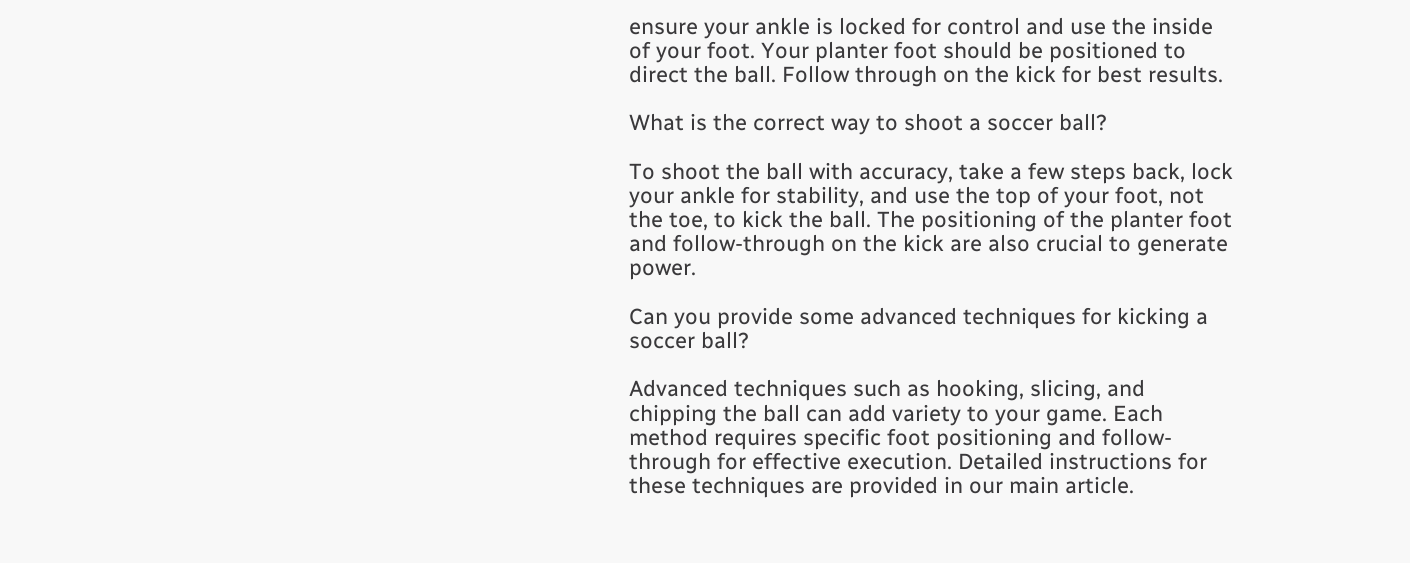ensure your ankle is locked for control and use the inside of your foot. Your planter foot should be positioned to direct the ball. Follow through on the kick for best results.

What is the correct way to shoot a soccer ball?

To shoot the ball with accuracy, take a few steps back, lock your ankle for stability, and use the top of your foot, not the toe, to kick the ball. The positioning of the planter foot and follow-through on the kick are also crucial to generate power.

Can you provide some advanced techniques for kicking a soccer ball?

Advanced techniques such as hooking, slicing, and chipping the ball can add variety to your game. Each method requires specific foot positioning and follow-through for effective execution. Detailed instructions for these techniques are provided in our main article.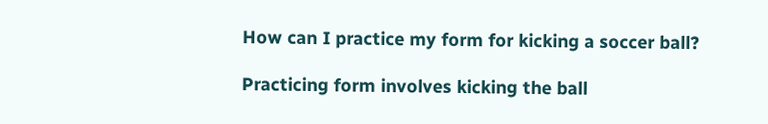How can I practice my form for kicking a soccer ball?

Practicing form involves kicking the ball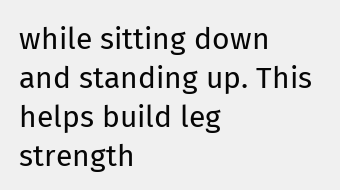while sitting down and standing up. This helps build leg strength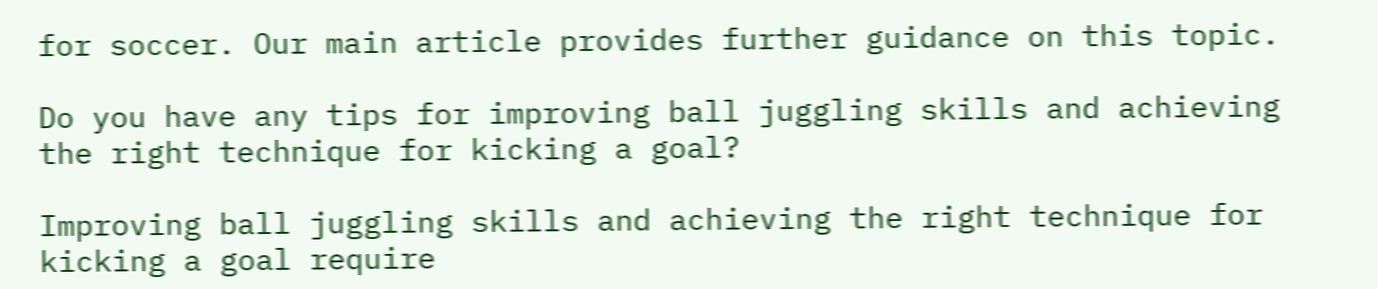for soccer. Our main article provides further guidance on this topic.

Do you have any tips for improving ball juggling skills and achieving the right technique for kicking a goal?

Improving ball juggling skills and achieving the right technique for kicking a goal require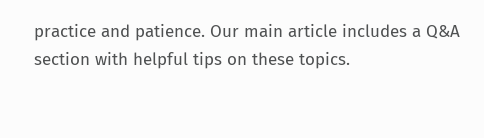practice and patience. Our main article includes a Q&A section with helpful tips on these topics.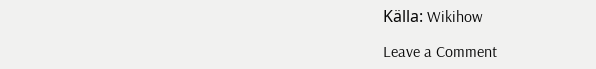Källa: Wikihow

Leave a Comment